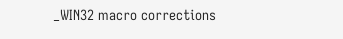_WIN32 macro corrections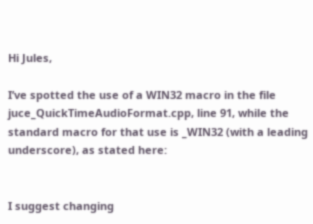Hi Jules,

I’ve spotted the use of a WIN32 macro in the file juce_QuickTimeAudioFormat.cpp, line 91, while the standard macro for that use is _WIN32 (with a leading underscore), as stated here:


I suggest changing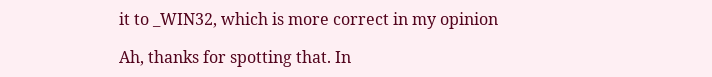it to _WIN32, which is more correct in my opinion

Ah, thanks for spotting that. In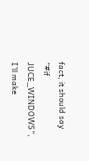fact, it should say “#if JUCE_WINDOWS”, I’ll make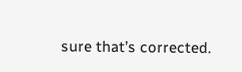sure that’s corrected.